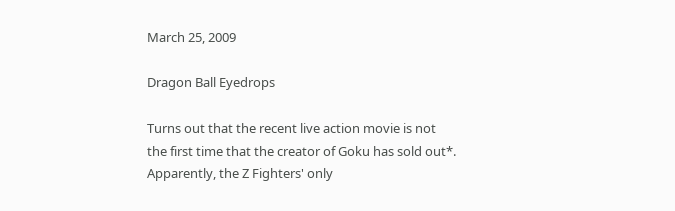March 25, 2009

Dragon Ball Eyedrops

Turns out that the recent live action movie is not the first time that the creator of Goku has sold out*. Apparently, the Z Fighters' only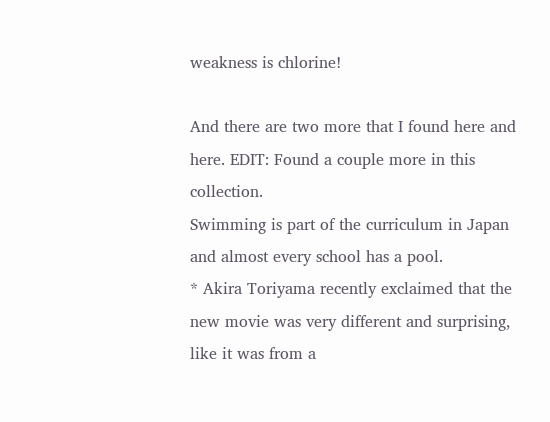weakness is chlorine!

And there are two more that I found here and here. EDIT: Found a couple more in this collection.
Swimming is part of the curriculum in Japan and almost every school has a pool.
* Akira Toriyama recently exclaimed that the new movie was very different and surprising, like it was from a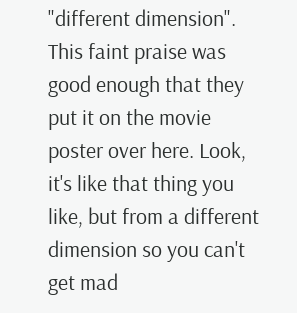"different dimension". This faint praise was good enough that they put it on the movie poster over here. Look, it's like that thing you like, but from a different dimension so you can't get mad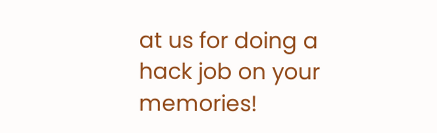at us for doing a hack job on your memories!